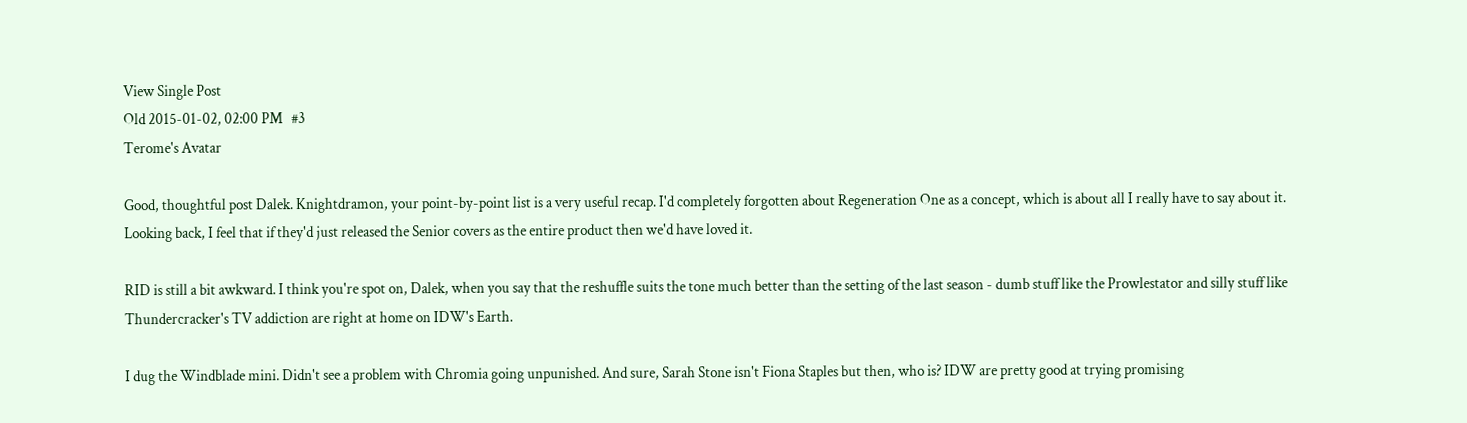View Single Post
Old 2015-01-02, 02:00 PM   #3
Terome's Avatar

Good, thoughtful post Dalek. Knightdramon, your point-by-point list is a very useful recap. I'd completely forgotten about Regeneration One as a concept, which is about all I really have to say about it. Looking back, I feel that if they'd just released the Senior covers as the entire product then we'd have loved it.

RID is still a bit awkward. I think you're spot on, Dalek, when you say that the reshuffle suits the tone much better than the setting of the last season - dumb stuff like the Prowlestator and silly stuff like Thundercracker's TV addiction are right at home on IDW's Earth.

I dug the Windblade mini. Didn't see a problem with Chromia going unpunished. And sure, Sarah Stone isn't Fiona Staples but then, who is? IDW are pretty good at trying promising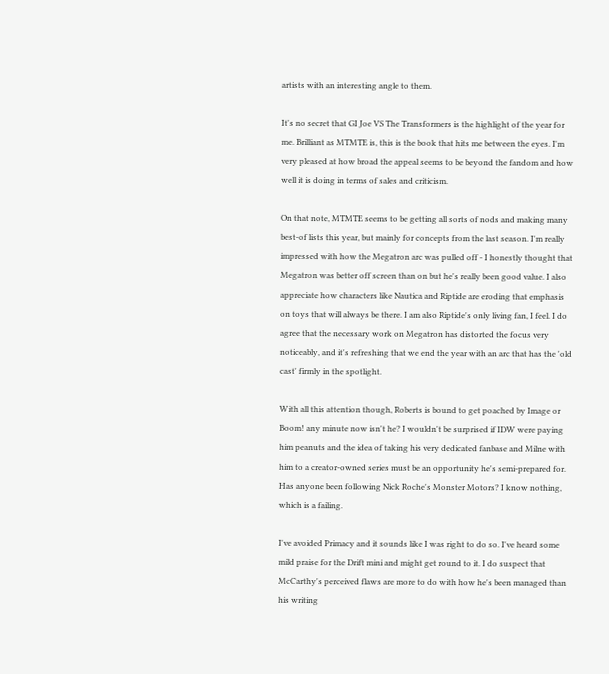artists with an interesting angle to them.

It's no secret that GI Joe VS The Transformers is the highlight of the year for me. Brilliant as MTMTE is, this is the book that hits me between the eyes. I'm very pleased at how broad the appeal seems to be beyond the fandom and how well it is doing in terms of sales and criticism.

On that note, MTMTE seems to be getting all sorts of nods and making many best-of lists this year, but mainly for concepts from the last season. I'm really impressed with how the Megatron arc was pulled off - I honestly thought that Megatron was better off screen than on but he's really been good value. I also appreciate how characters like Nautica and Riptide are eroding that emphasis on toys that will always be there. I am also Riptide's only living fan, I feel. I do agree that the necessary work on Megatron has distorted the focus very noticeably, and it's refreshing that we end the year with an arc that has the 'old cast' firmly in the spotlight.

With all this attention though, Roberts is bound to get poached by Image or Boom! any minute now isn't he? I wouldn't be surprised if IDW were paying him peanuts and the idea of taking his very dedicated fanbase and Milne with him to a creator-owned series must be an opportunity he's semi-prepared for. Has anyone been following Nick Roche's Monster Motors? I know nothing, which is a failing.

I've avoided Primacy and it sounds like I was right to do so. I've heard some mild praise for the Drift mini and might get round to it. I do suspect that McCarthy's perceived flaws are more to do with how he's been managed than his writing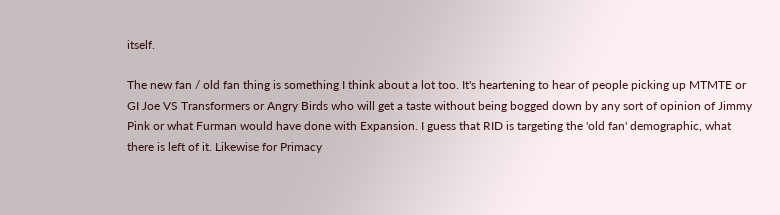itself.

The new fan / old fan thing is something I think about a lot too. It's heartening to hear of people picking up MTMTE or GI Joe VS Transformers or Angry Birds who will get a taste without being bogged down by any sort of opinion of Jimmy Pink or what Furman would have done with Expansion. I guess that RID is targeting the 'old fan' demographic, what there is left of it. Likewise for Primacy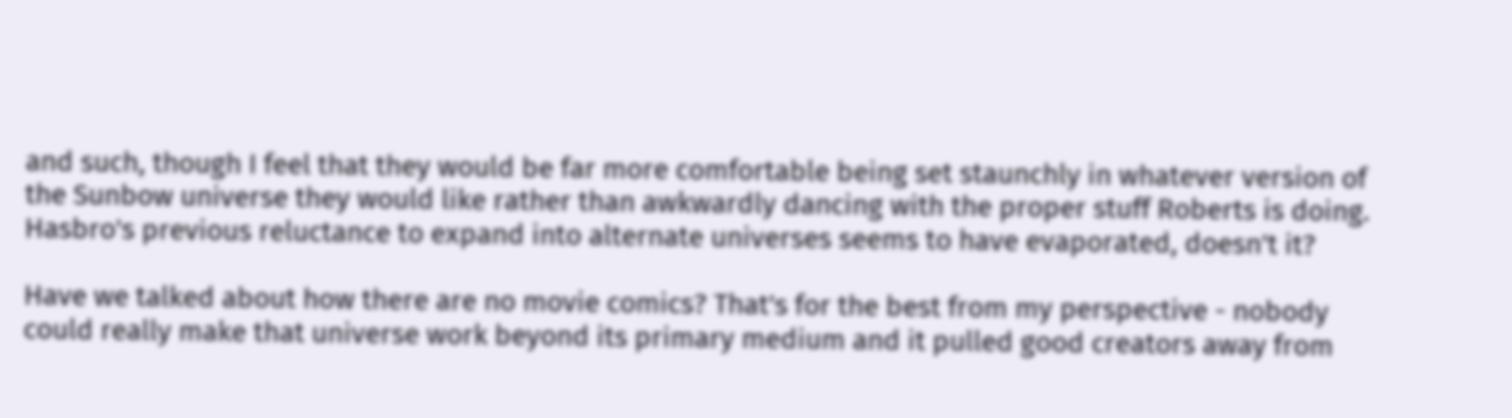and such, though I feel that they would be far more comfortable being set staunchly in whatever version of the Sunbow universe they would like rather than awkwardly dancing with the proper stuff Roberts is doing. Hasbro's previous reluctance to expand into alternate universes seems to have evaporated, doesn't it?

Have we talked about how there are no movie comics? That's for the best from my perspective - nobody could really make that universe work beyond its primary medium and it pulled good creators away from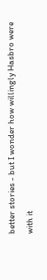better stories - but I wonder how willingly Hasbro were with it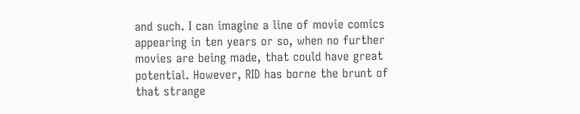and such. I can imagine a line of movie comics appearing in ten years or so, when no further movies are being made, that could have great potential. However, RID has borne the brunt of that strange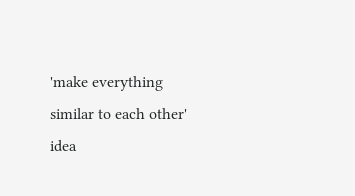'make everything similar to each other' idea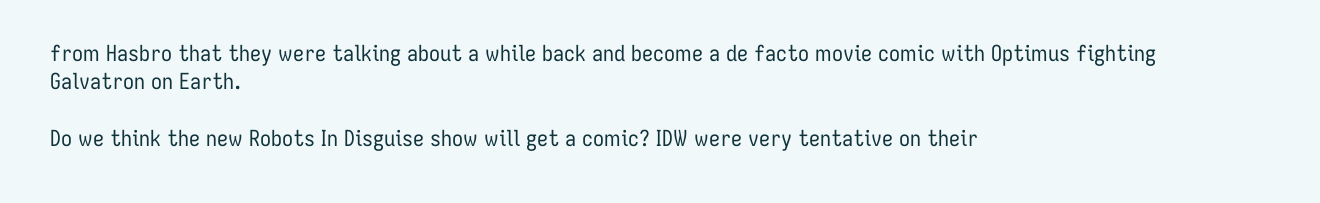from Hasbro that they were talking about a while back and become a de facto movie comic with Optimus fighting Galvatron on Earth.

Do we think the new Robots In Disguise show will get a comic? IDW were very tentative on their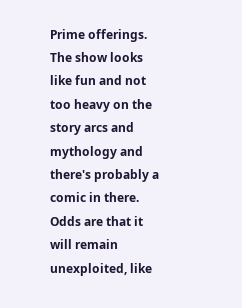Prime offerings. The show looks like fun and not too heavy on the story arcs and mythology and there's probably a comic in there. Odds are that it will remain unexploited, like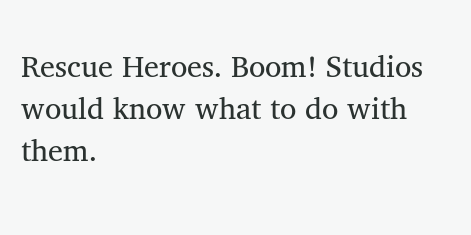Rescue Heroes. Boom! Studios would know what to do with them.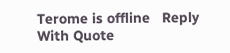Terome is offline   Reply With Quote